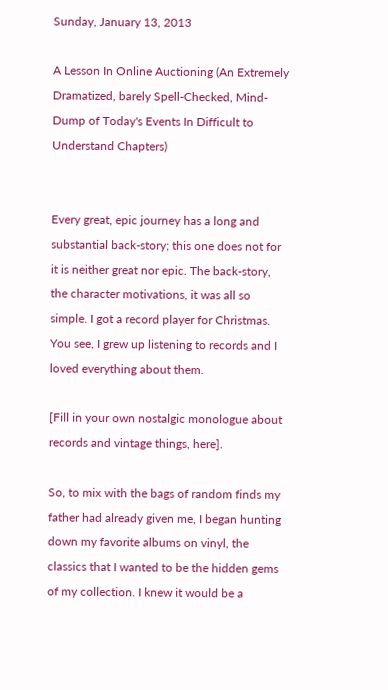Sunday, January 13, 2013

A Lesson In Online Auctioning (An Extremely Dramatized, barely Spell-Checked, Mind-Dump of Today's Events In Difficult to Understand Chapters)


Every great, epic journey has a long and substantial back-story; this one does not for it is neither great nor epic. The back-story, the character motivations, it was all so simple. I got a record player for Christmas. You see, I grew up listening to records and I loved everything about them.

[Fill in your own nostalgic monologue about records and vintage things, here].

So, to mix with the bags of random finds my father had already given me, I began hunting down my favorite albums on vinyl, the classics that I wanted to be the hidden gems of my collection. I knew it would be a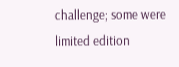challenge; some were limited edition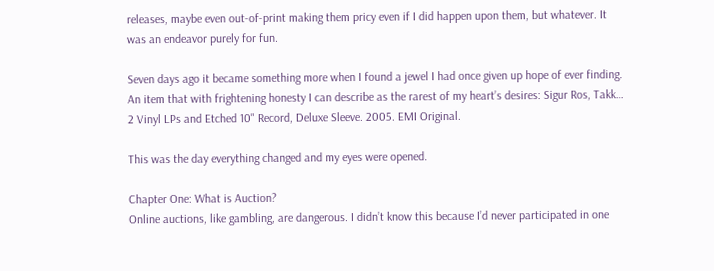releases, maybe even out-of-print making them pricy even if I did happen upon them, but whatever. It was an endeavor purely for fun.

Seven days ago it became something more when I found a jewel I had once given up hope of ever finding. An item that with frightening honesty I can describe as the rarest of my heart’s desires: Sigur Ros, Takk… 2 Vinyl LPs and Etched 10" Record, Deluxe Sleeve. 2005. EMI Original.

This was the day everything changed and my eyes were opened.

Chapter One: What is Auction?
Online auctions, like gambling, are dangerous. I didn’t know this because I’d never participated in one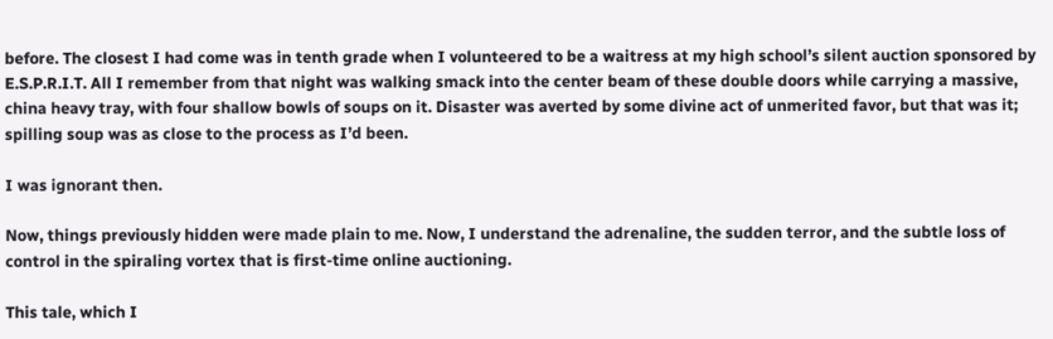before. The closest I had come was in tenth grade when I volunteered to be a waitress at my high school’s silent auction sponsored by E.S.P.R.I.T. All I remember from that night was walking smack into the center beam of these double doors while carrying a massive, china heavy tray, with four shallow bowls of soups on it. Disaster was averted by some divine act of unmerited favor, but that was it; spilling soup was as close to the process as I’d been.

I was ignorant then.

Now, things previously hidden were made plain to me. Now, I understand the adrenaline, the sudden terror, and the subtle loss of control in the spiraling vortex that is first-time online auctioning.

This tale, which I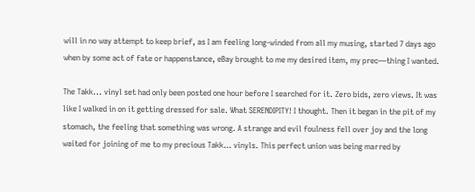will in no way attempt to keep brief, as I am feeling long-winded from all my musing, started 7 days ago when by some act of fate or happenstance, eBay brought to me my desired item, my prec—thing I wanted.

The Takk... vinyl set had only been posted one hour before I searched for it. Zero bids, zero views. It was like I walked in on it getting dressed for sale. What SERENDIPITY! I thought. Then it began in the pit of my stomach, the feeling that something was wrong. A strange and evil foulness fell over joy and the long waited for joining of me to my precious Takk… vinyls. This perfect union was being marred by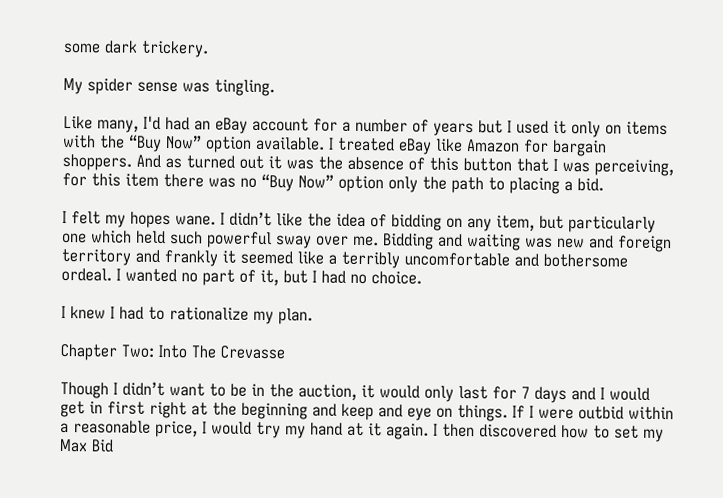some dark trickery.

My spider sense was tingling.

Like many, I'd had an eBay account for a number of years but I used it only on items with the “Buy Now” option available. I treated eBay like Amazon for bargain shoppers. And as turned out it was the absence of this button that I was perceiving, for this item there was no “Buy Now” option only the path to placing a bid.

I felt my hopes wane. I didn’t like the idea of bidding on any item, but particularly one which held such powerful sway over me. Bidding and waiting was new and foreign territory and frankly it seemed like a terribly uncomfortable and bothersome ordeal. I wanted no part of it, but I had no choice.

I knew I had to rationalize my plan.

Chapter Two: Into The Crevasse

Though I didn’t want to be in the auction, it would only last for 7 days and I would get in first right at the beginning and keep and eye on things. If I were outbid within a reasonable price, I would try my hand at it again. I then discovered how to set my Max Bid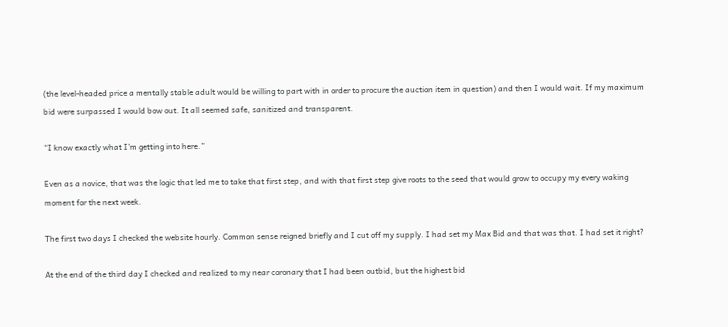(the level-headed price a mentally stable adult would be willing to part with in order to procure the auction item in question) and then I would wait. If my maximum bid were surpassed I would bow out. It all seemed safe, sanitized and transparent.

“I know exactly what I’m getting into here.”

Even as a novice, that was the logic that led me to take that first step, and with that first step give roots to the seed that would grow to occupy my every waking moment for the next week.

The first two days I checked the website hourly. Common sense reigned briefly and I cut off my supply. I had set my Max Bid and that was that. I had set it right?

At the end of the third day I checked and realized to my near coronary that I had been outbid, but the highest bid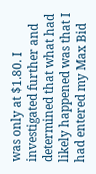was only at $1.80. I investigated further and determined that what had likely happened was that I had entered my Max Bid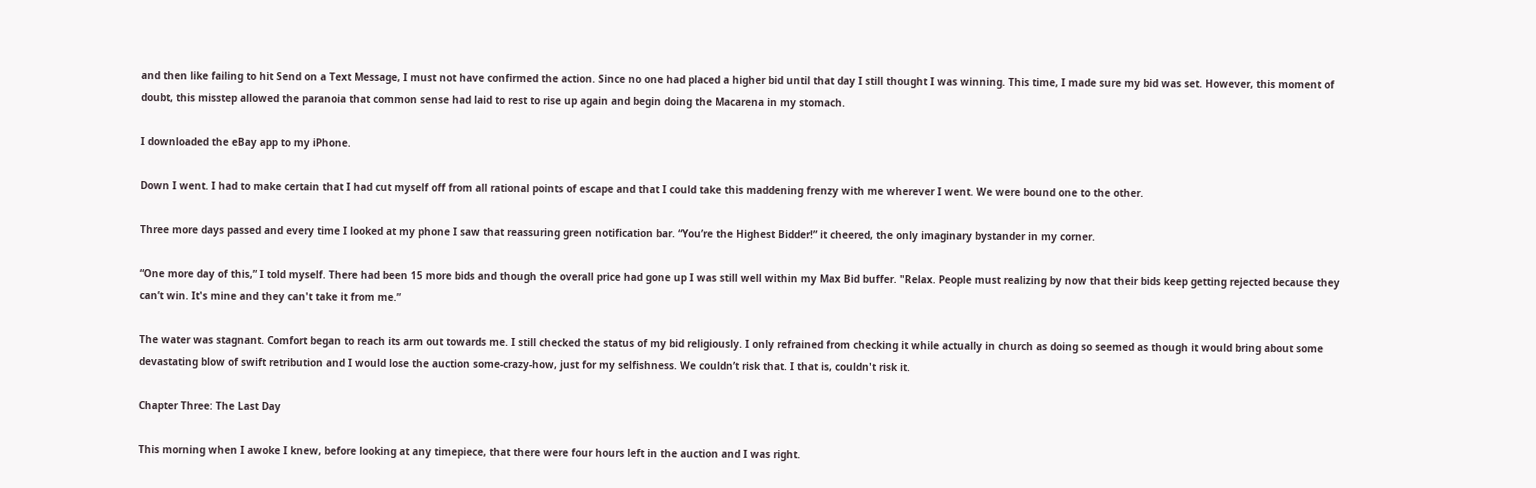and then like failing to hit Send on a Text Message, I must not have confirmed the action. Since no one had placed a higher bid until that day I still thought I was winning. This time, I made sure my bid was set. However, this moment of doubt, this misstep allowed the paranoia that common sense had laid to rest to rise up again and begin doing the Macarena in my stomach.

I downloaded the eBay app to my iPhone.

Down I went. I had to make certain that I had cut myself off from all rational points of escape and that I could take this maddening frenzy with me wherever I went. We were bound one to the other.

Three more days passed and every time I looked at my phone I saw that reassuring green notification bar. “You’re the Highest Bidder!” it cheered, the only imaginary bystander in my corner.

“One more day of this,” I told myself. There had been 15 more bids and though the overall price had gone up I was still well within my Max Bid buffer. "Relax. People must realizing by now that their bids keep getting rejected because they can’t win. It's mine and they can't take it from me.”

The water was stagnant. Comfort began to reach its arm out towards me. I still checked the status of my bid religiously. I only refrained from checking it while actually in church as doing so seemed as though it would bring about some devastating blow of swift retribution and I would lose the auction some-crazy-how, just for my selfishness. We couldn’t risk that. I that is, couldn't risk it.

Chapter Three: The Last Day

This morning when I awoke I knew, before looking at any timepiece, that there were four hours left in the auction and I was right.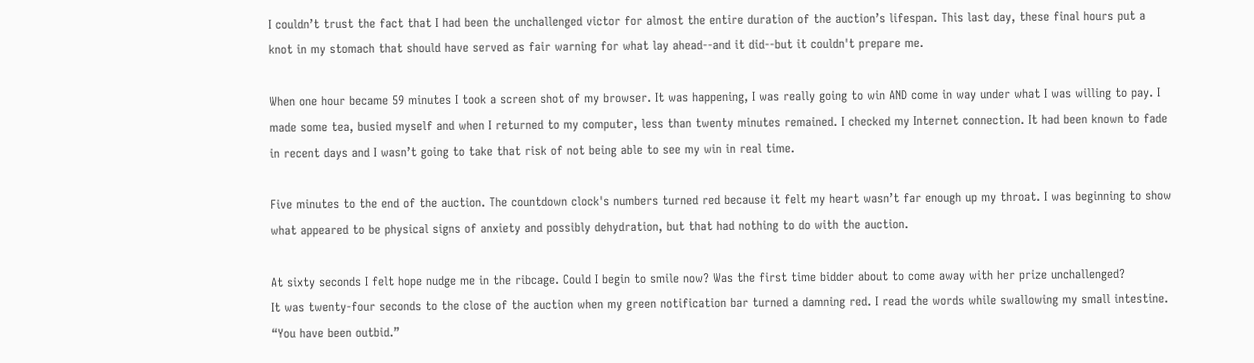I couldn’t trust the fact that I had been the unchallenged victor for almost the entire duration of the auction’s lifespan. This last day, these final hours put a knot in my stomach that should have served as fair warning for what lay ahead--and it did--but it couldn't prepare me.

When one hour became 59 minutes I took a screen shot of my browser. It was happening, I was really going to win AND come in way under what I was willing to pay. I made some tea, busied myself and when I returned to my computer, less than twenty minutes remained. I checked my Internet connection. It had been known to fade in recent days and I wasn’t going to take that risk of not being able to see my win in real time.

Five minutes to the end of the auction. The countdown clock's numbers turned red because it felt my heart wasn’t far enough up my throat. I was beginning to show what appeared to be physical signs of anxiety and possibly dehydration, but that had nothing to do with the auction.

At sixty seconds I felt hope nudge me in the ribcage. Could I begin to smile now? Was the first time bidder about to come away with her prize unchallenged?
It was twenty-four seconds to the close of the auction when my green notification bar turned a damning red. I read the words while swallowing my small intestine. “You have been outbid.”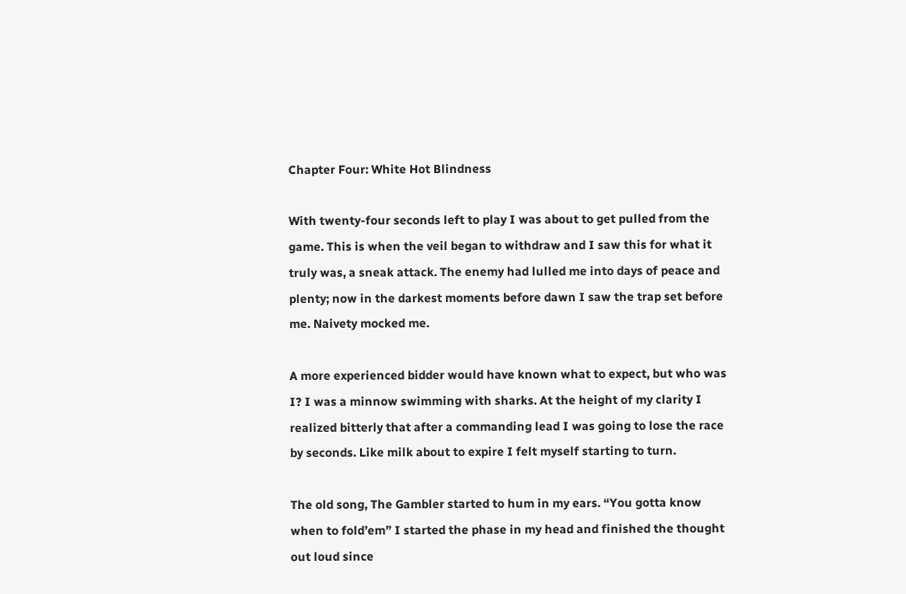Chapter Four: White Hot Blindness

With twenty-four seconds left to play I was about to get pulled from the game. This is when the veil began to withdraw and I saw this for what it truly was, a sneak attack. The enemy had lulled me into days of peace and plenty; now in the darkest moments before dawn I saw the trap set before me. Naivety mocked me.

A more experienced bidder would have known what to expect, but who was I? I was a minnow swimming with sharks. At the height of my clarity I realized bitterly that after a commanding lead I was going to lose the race by seconds. Like milk about to expire I felt myself starting to turn.

The old song, The Gambler started to hum in my ears. “You gotta know when to fold’em” I started the phase in my head and finished the thought out loud since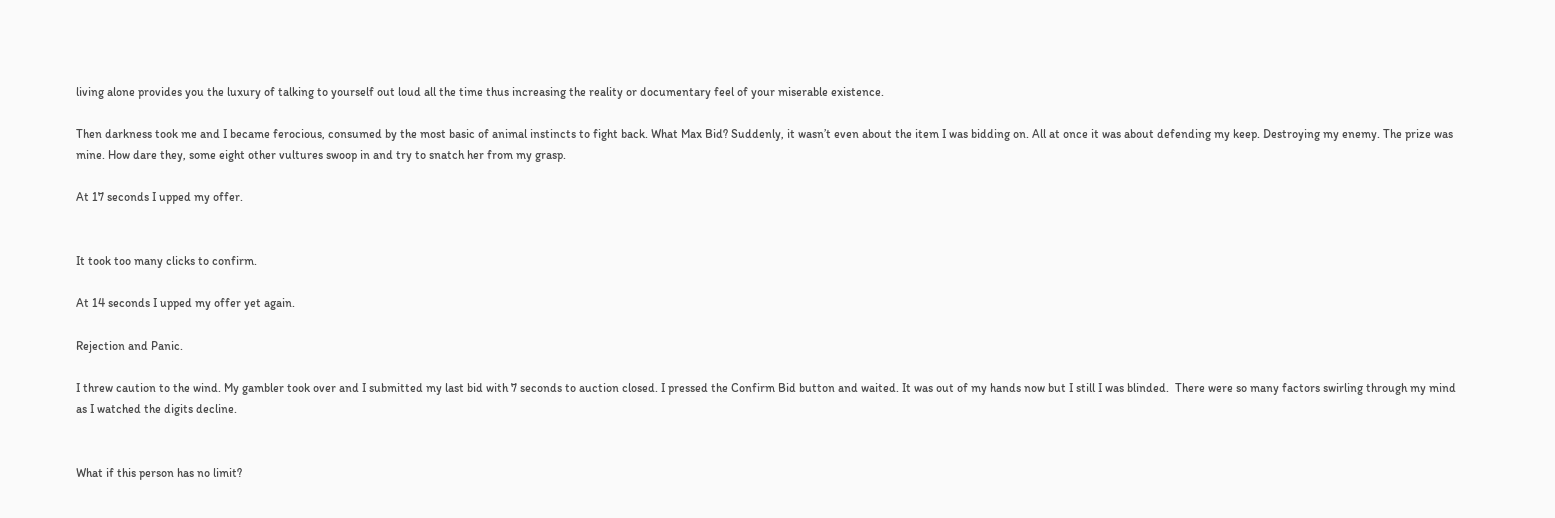living alone provides you the luxury of talking to yourself out loud all the time thus increasing the reality or documentary feel of your miserable existence.

Then darkness took me and I became ferocious, consumed by the most basic of animal instincts to fight back. What Max Bid? Suddenly, it wasn’t even about the item I was bidding on. All at once it was about defending my keep. Destroying my enemy. The prize was mine. How dare they, some eight other vultures swoop in and try to snatch her from my grasp.

At 17 seconds I upped my offer.


It took too many clicks to confirm.

At 14 seconds I upped my offer yet again.

Rejection and Panic.

I threw caution to the wind. My gambler took over and I submitted my last bid with 7 seconds to auction closed. I pressed the Confirm Bid button and waited. It was out of my hands now but I still I was blinded.  There were so many factors swirling through my mind as I watched the digits decline.


What if this person has no limit?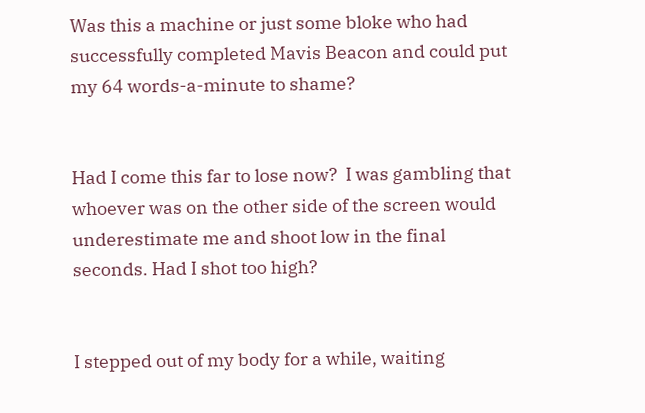Was this a machine or just some bloke who had successfully completed Mavis Beacon and could put my 64 words-a-minute to shame?


Had I come this far to lose now?  I was gambling that whoever was on the other side of the screen would underestimate me and shoot low in the final seconds. Had I shot too high?


I stepped out of my body for a while, waiting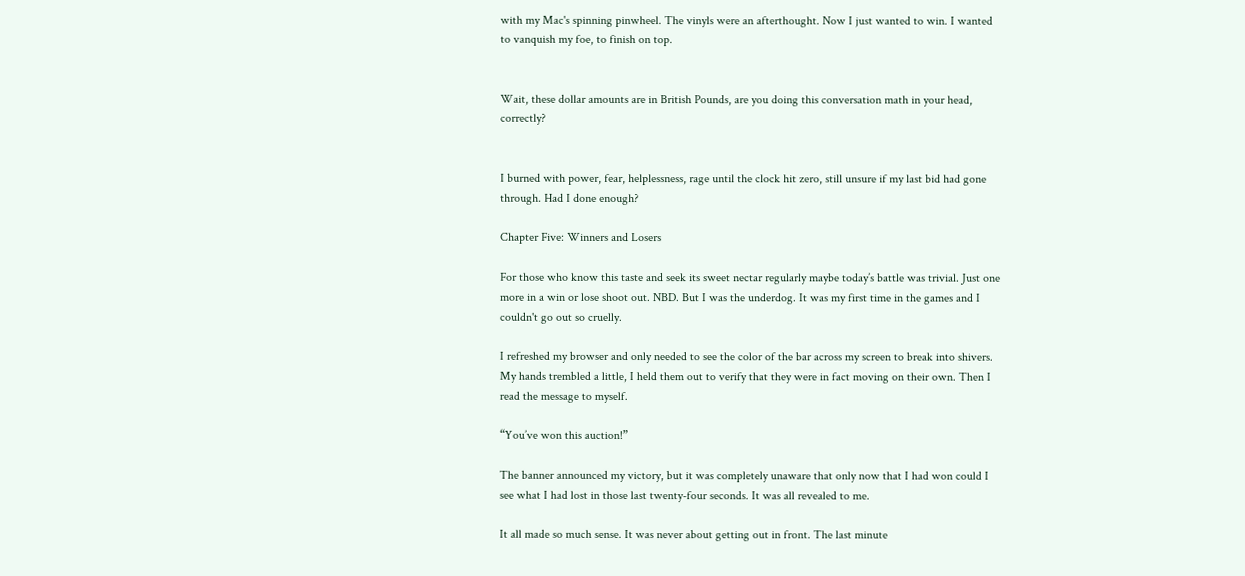with my Mac's spinning pinwheel. The vinyls were an afterthought. Now I just wanted to win. I wanted to vanquish my foe, to finish on top.


Wait, these dollar amounts are in British Pounds, are you doing this conversation math in your head, correctly?


I burned with power, fear, helplessness, rage until the clock hit zero, still unsure if my last bid had gone through. Had I done enough?

Chapter Five: Winners and Losers

For those who know this taste and seek its sweet nectar regularly maybe today’s battle was trivial. Just one more in a win or lose shoot out. NBD. But I was the underdog. It was my first time in the games and I couldn't go out so cruelly.

I refreshed my browser and only needed to see the color of the bar across my screen to break into shivers. My hands trembled a little, I held them out to verify that they were in fact moving on their own. Then I read the message to myself.

“You’ve won this auction!”

The banner announced my victory, but it was completely unaware that only now that I had won could I see what I had lost in those last twenty-four seconds. It was all revealed to me.

It all made so much sense. It was never about getting out in front. The last minute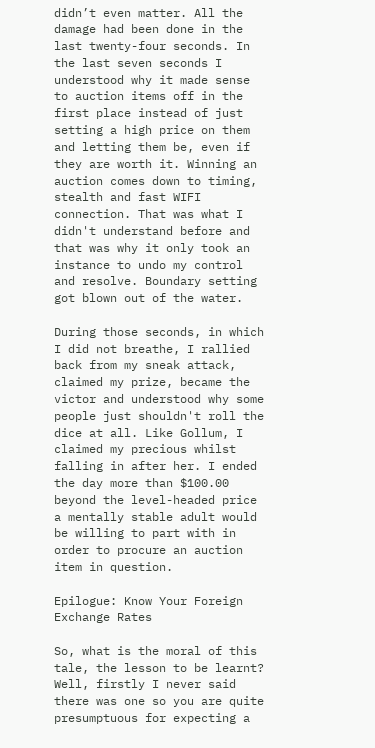didn’t even matter. All the damage had been done in the last twenty-four seconds. In the last seven seconds I understood why it made sense to auction items off in the first place instead of just setting a high price on them and letting them be, even if they are worth it. Winning an auction comes down to timing, stealth and fast WIFI connection. That was what I didn't understand before and that was why it only took an instance to undo my control and resolve. Boundary setting got blown out of the water.

During those seconds, in which I did not breathe, I rallied back from my sneak attack, claimed my prize, became the victor and understood why some people just shouldn't roll the dice at all. Like Gollum, I claimed my precious whilst falling in after her. I ended the day more than $100.00 beyond the level-headed price a mentally stable adult would be willing to part with in order to procure an auction item in question.

Epilogue: Know Your Foreign Exchange Rates

So, what is the moral of this tale, the lesson to be learnt? Well, firstly I never said there was one so you are quite presumptuous for expecting a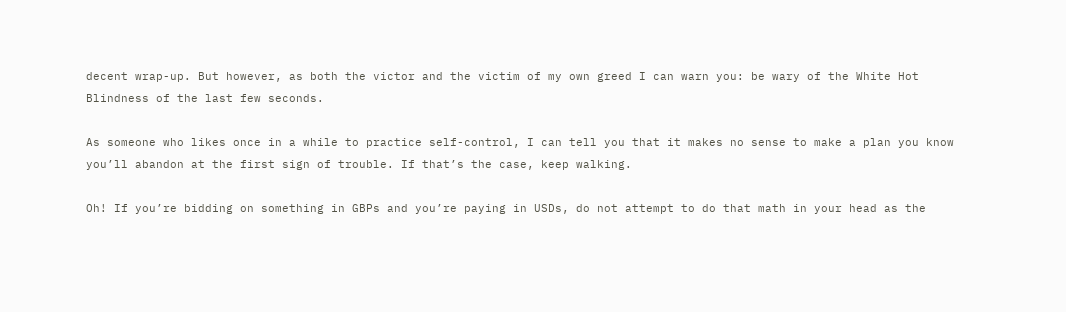decent wrap-up. But however, as both the victor and the victim of my own greed I can warn you: be wary of the White Hot Blindness of the last few seconds.

As someone who likes once in a while to practice self-control, I can tell you that it makes no sense to make a plan you know you’ll abandon at the first sign of trouble. If that’s the case, keep walking.

Oh! If you’re bidding on something in GBPs and you’re paying in USDs, do not attempt to do that math in your head as the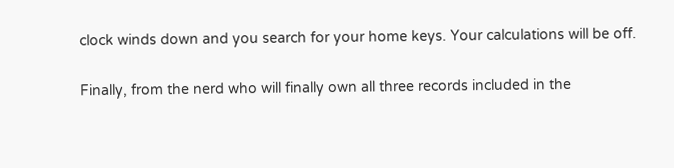clock winds down and you search for your home keys. Your calculations will be off.

Finally, from the nerd who will finally own all three records included in the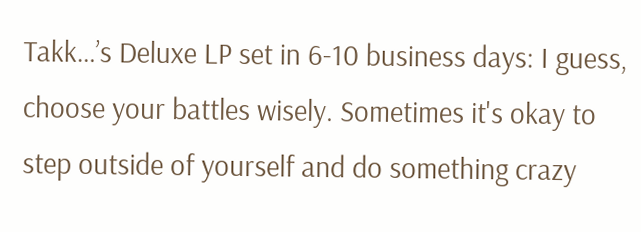Takk…’s Deluxe LP set in 6-10 business days: I guess, choose your battles wisely. Sometimes it's okay to step outside of yourself and do something crazy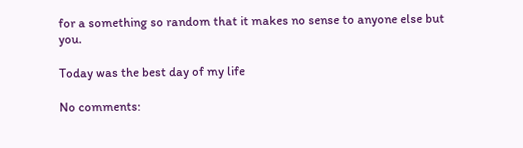for a something so random that it makes no sense to anyone else but you.

Today was the best day of my life

No comments: